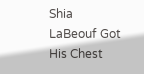Shia LaBeouf Got His Chest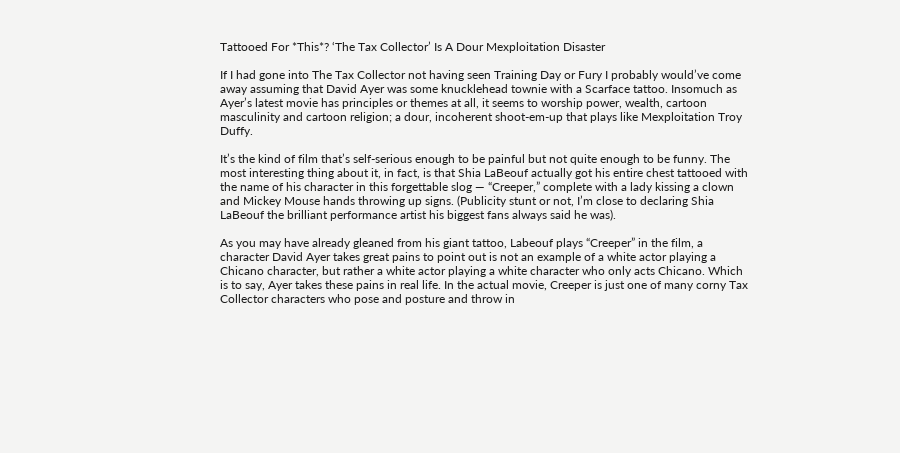Tattooed For *This*? ‘The Tax Collector’ Is A Dour Mexploitation Disaster

If I had gone into The Tax Collector not having seen Training Day or Fury I probably would’ve come away assuming that David Ayer was some knucklehead townie with a Scarface tattoo. Insomuch as Ayer’s latest movie has principles or themes at all, it seems to worship power, wealth, cartoon masculinity and cartoon religion; a dour, incoherent shoot-em-up that plays like Mexploitation Troy Duffy.

It’s the kind of film that’s self-serious enough to be painful but not quite enough to be funny. The most interesting thing about it, in fact, is that Shia LaBeouf actually got his entire chest tattooed with the name of his character in this forgettable slog — “Creeper,” complete with a lady kissing a clown and Mickey Mouse hands throwing up signs. (Publicity stunt or not, I’m close to declaring Shia LaBeouf the brilliant performance artist his biggest fans always said he was).

As you may have already gleaned from his giant tattoo, Labeouf plays “Creeper” in the film, a character David Ayer takes great pains to point out is not an example of a white actor playing a Chicano character, but rather a white actor playing a white character who only acts Chicano. Which is to say, Ayer takes these pains in real life. In the actual movie, Creeper is just one of many corny Tax Collector characters who pose and posture and throw in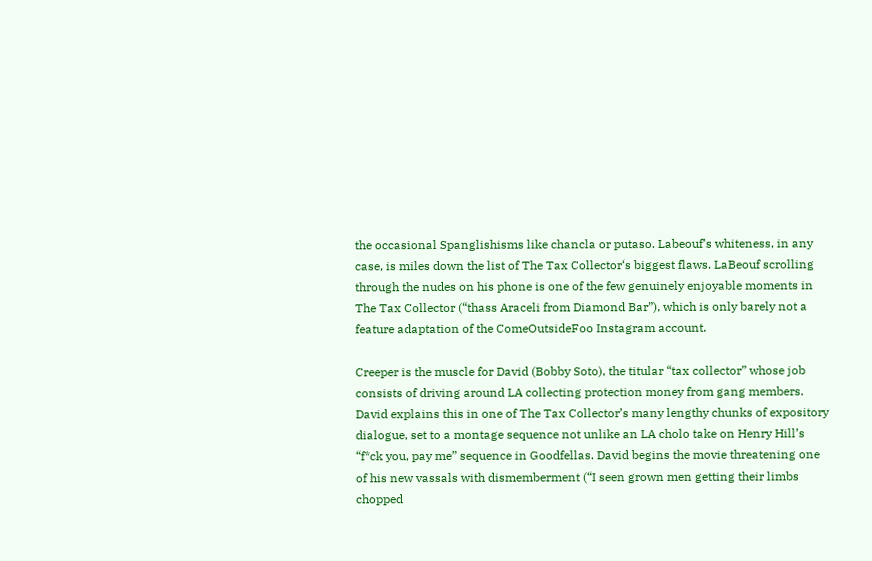the occasional Spanglishisms like chancla or putaso. Labeouf’s whiteness, in any case, is miles down the list of The Tax Collector‘s biggest flaws. LaBeouf scrolling through the nudes on his phone is one of the few genuinely enjoyable moments in The Tax Collector (“thass Araceli from Diamond Bar”), which is only barely not a feature adaptation of the ComeOutsideFoo Instagram account.

Creeper is the muscle for David (Bobby Soto), the titular “tax collector” whose job consists of driving around LA collecting protection money from gang members. David explains this in one of The Tax Collector’s many lengthy chunks of expository dialogue, set to a montage sequence not unlike an LA cholo take on Henry Hill’s “f*ck you, pay me” sequence in Goodfellas. David begins the movie threatening one of his new vassals with dismemberment (“I seen grown men getting their limbs chopped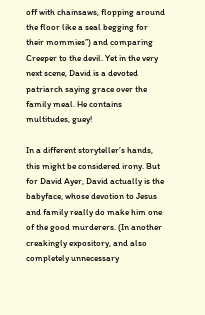off with chainsaws, flopping around the floor like a seal begging for their mommies”) and comparing Creeper to the devil. Yet in the very next scene, David is a devoted patriarch saying grace over the family meal. He contains multitudes, guey!

In a different storyteller’s hands, this might be considered irony. But for David Ayer, David actually is the babyface, whose devotion to Jesus and family really do make him one of the good murderers. (In another creakingly expository, and also completely unnecessary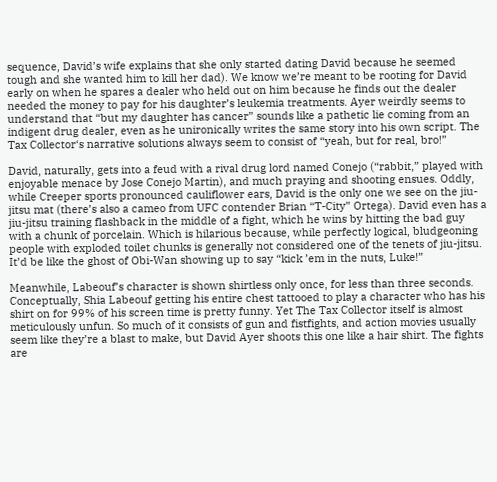sequence, David’s wife explains that she only started dating David because he seemed tough and she wanted him to kill her dad). We know we’re meant to be rooting for David early on when he spares a dealer who held out on him because he finds out the dealer needed the money to pay for his daughter’s leukemia treatments. Ayer weirdly seems to understand that “but my daughter has cancer” sounds like a pathetic lie coming from an indigent drug dealer, even as he unironically writes the same story into his own script. The Tax Collector‘s narrative solutions always seem to consist of “yeah, but for real, bro!”

David, naturally, gets into a feud with a rival drug lord named Conejo (“rabbit,” played with enjoyable menace by Jose Conejo Martin), and much praying and shooting ensues. Oddly, while Creeper sports pronounced cauliflower ears, David is the only one we see on the jiu-jitsu mat (there’s also a cameo from UFC contender Brian “T-City” Ortega). David even has a jiu-jitsu training flashback in the middle of a fight, which he wins by hitting the bad guy with a chunk of porcelain. Which is hilarious because, while perfectly logical, bludgeoning people with exploded toilet chunks is generally not considered one of the tenets of jiu-jitsu. It’d be like the ghost of Obi-Wan showing up to say “kick ’em in the nuts, Luke!”

Meanwhile, Labeouf’s character is shown shirtless only once, for less than three seconds. Conceptually, Shia Labeouf getting his entire chest tattooed to play a character who has his shirt on for 99% of his screen time is pretty funny. Yet The Tax Collector itself is almost meticulously unfun. So much of it consists of gun and fistfights, and action movies usually seem like they’re a blast to make, but David Ayer shoots this one like a hair shirt. The fights are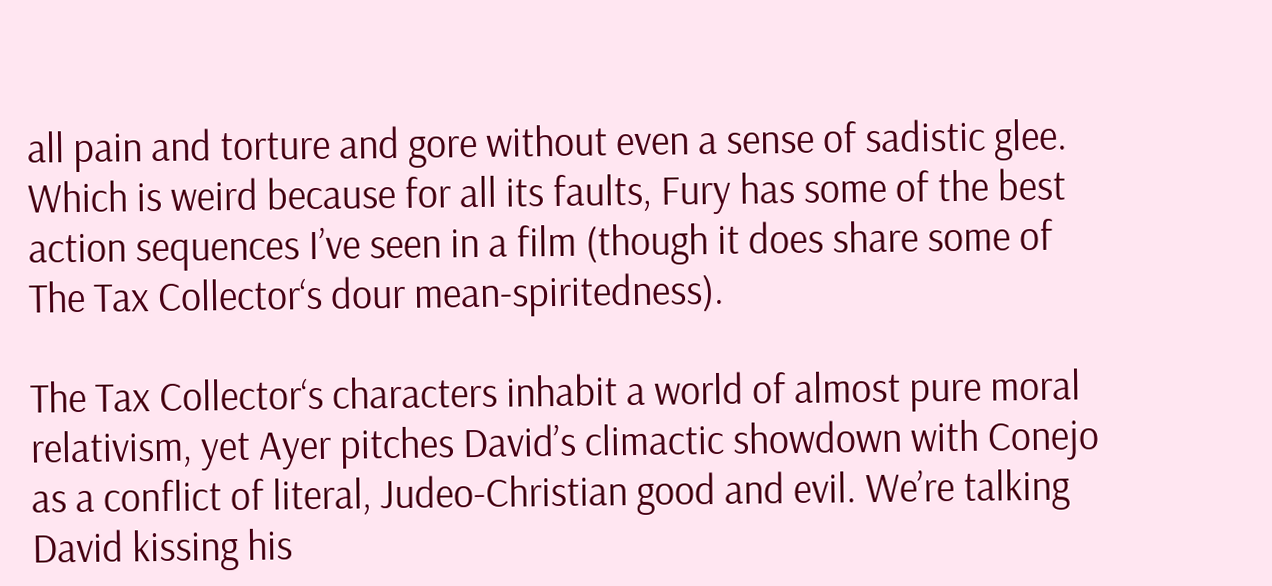all pain and torture and gore without even a sense of sadistic glee. Which is weird because for all its faults, Fury has some of the best action sequences I’ve seen in a film (though it does share some of The Tax Collector‘s dour mean-spiritedness).

The Tax Collector‘s characters inhabit a world of almost pure moral relativism, yet Ayer pitches David’s climactic showdown with Conejo as a conflict of literal, Judeo-Christian good and evil. We’re talking David kissing his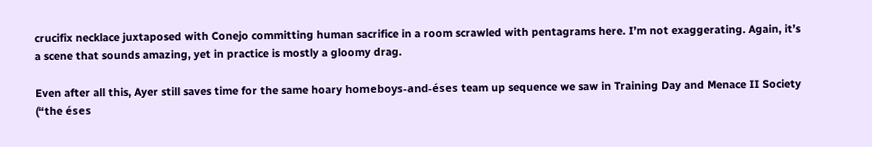crucifix necklace juxtaposed with Conejo committing human sacrifice in a room scrawled with pentagrams here. I’m not exaggerating. Again, it’s a scene that sounds amazing, yet in practice is mostly a gloomy drag.

Even after all this, Ayer still saves time for the same hoary homeboys-and-éses team up sequence we saw in Training Day and Menace II Society (“the éses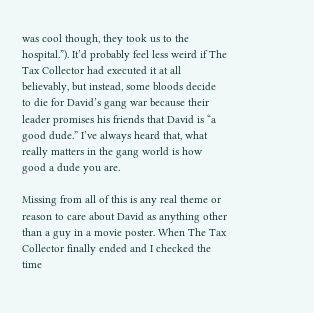was cool though, they took us to the hospital.”). It’d probably feel less weird if The Tax Collector had executed it at all believably, but instead, some bloods decide to die for David’s gang war because their leader promises his friends that David is “a good dude.” I’ve always heard that, what really matters in the gang world is how good a dude you are.

Missing from all of this is any real theme or reason to care about David as anything other than a guy in a movie poster. When The Tax Collector finally ended and I checked the time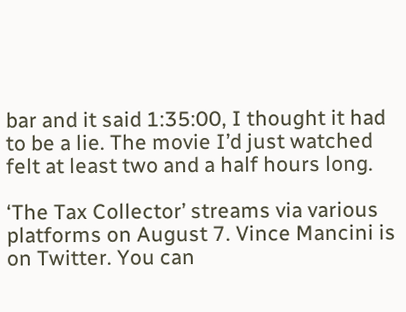bar and it said 1:35:00, I thought it had to be a lie. The movie I’d just watched felt at least two and a half hours long.

‘The Tax Collector’ streams via various platforms on August 7. Vince Mancini is on Twitter. You can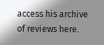access his archive of reviews here.